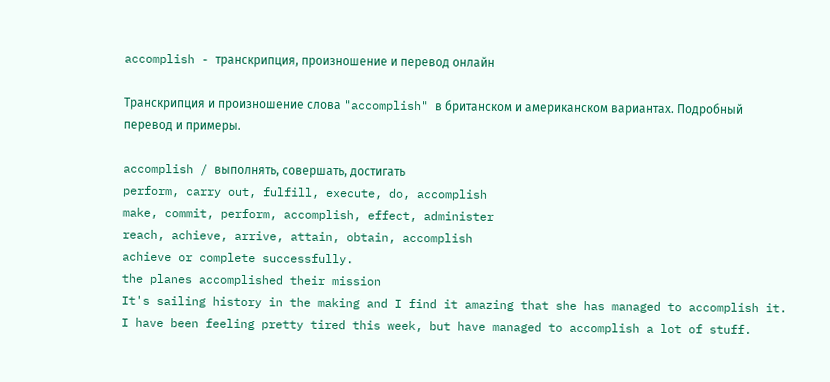accomplish - транскрипция, произношение и перевод онлайн

Транскрипция и произношение слова "accomplish" в британском и американском вариантах. Подробный перевод и примеры.

accomplish / выполнять, совершать, достигать
perform, carry out, fulfill, execute, do, accomplish
make, commit, perform, accomplish, effect, administer
reach, achieve, arrive, attain, obtain, accomplish
achieve or complete successfully.
the planes accomplished their mission
It's sailing history in the making and I find it amazing that she has managed to accomplish it.
I have been feeling pretty tired this week, but have managed to accomplish a lot of stuff.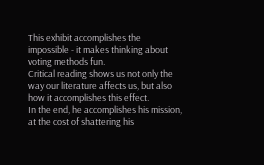This exhibit accomplishes the impossible - it makes thinking about voting methods fun.
Critical reading shows us not only the way our literature affects us, but also how it accomplishes this effect.
In the end, he accomplishes his mission, at the cost of shattering his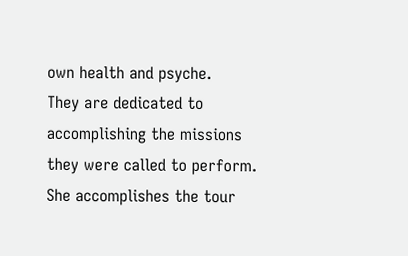own health and psyche.
They are dedicated to accomplishing the missions they were called to perform.
She accomplishes the tour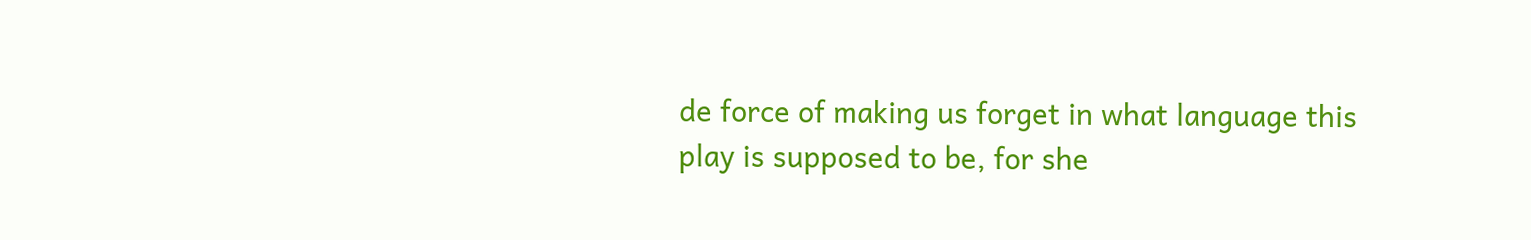de force of making us forget in what language this play is supposed to be, for she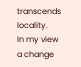transcends locality.
In my view a change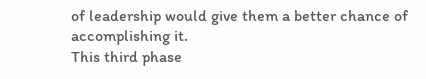of leadership would give them a better chance of accomplishing it.
This third phase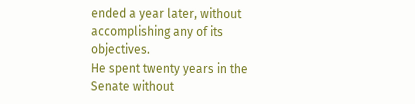ended a year later, without accomplishing any of its objectives.
He spent twenty years in the Senate without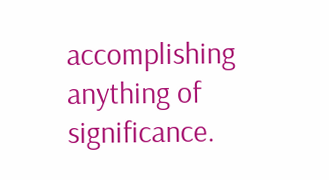accomplishing anything of significance.